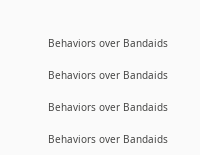Behaviors over Bandaids

Behaviors over Bandaids

Behaviors over Bandaids

Behaviors over Bandaids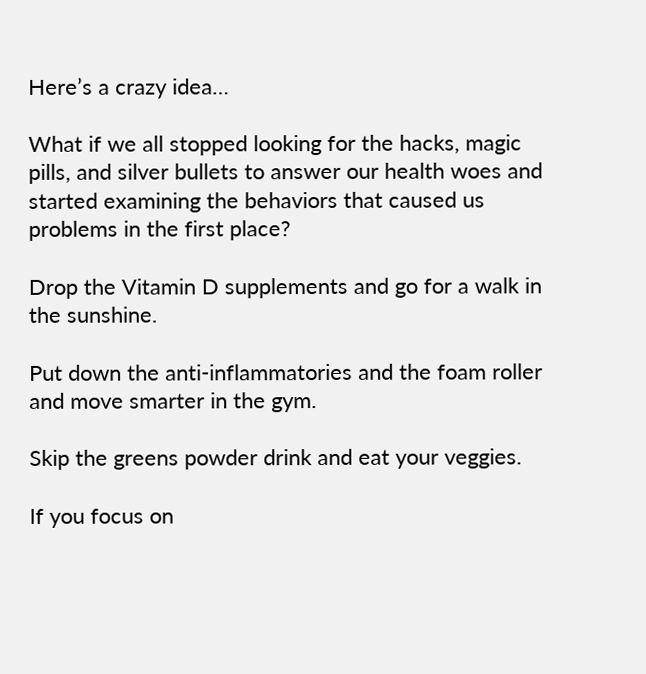Here’s a crazy idea…

What if we all stopped looking for the hacks, magic pills, and silver bullets to answer our health woes and started examining the behaviors that caused us problems in the first place?

Drop the Vitamin D supplements and go for a walk in the sunshine.

Put down the anti-inflammatories and the foam roller and move smarter in the gym.

Skip the greens powder drink and eat your veggies.

If you focus on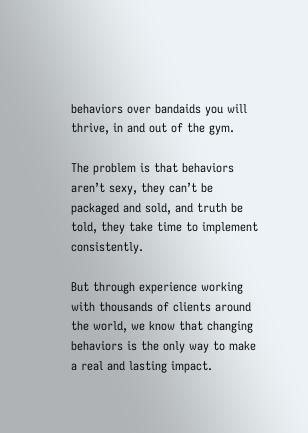behaviors over bandaids you will thrive, in and out of the gym.

The problem is that behaviors aren’t sexy, they can’t be packaged and sold, and truth be told, they take time to implement consistently.

But through experience working with thousands of clients around the world, we know that changing behaviors is the only way to make a real and lasting impact.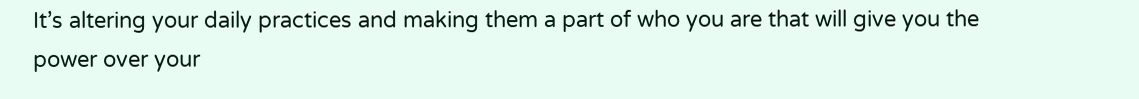It’s altering your daily practices and making them a part of who you are that will give you the power over your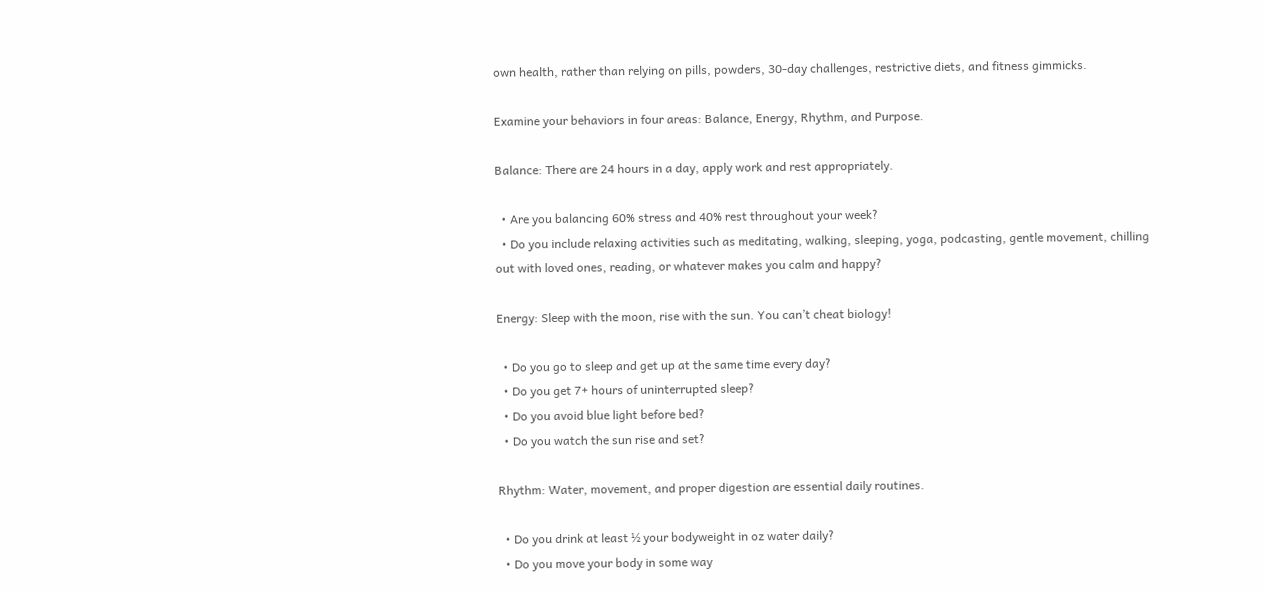own health, rather than relying on pills, powders, 30-day challenges, restrictive diets, and fitness gimmicks.

Examine your behaviors in four areas: Balance, Energy, Rhythm, and Purpose.

Balance: There are 24 hours in a day, apply work and rest appropriately.

  • Are you balancing 60% stress and 40% rest throughout your week?
  • Do you include relaxing activities such as meditating, walking, sleeping, yoga, podcasting, gentle movement, chilling out with loved ones, reading, or whatever makes you calm and happy?

Energy: Sleep with the moon, rise with the sun. You can’t cheat biology!

  • Do you go to sleep and get up at the same time every day?
  • Do you get 7+ hours of uninterrupted sleep?
  • Do you avoid blue light before bed?
  • Do you watch the sun rise and set?

Rhythm: Water, movement, and proper digestion are essential daily routines.

  • Do you drink at least ½ your bodyweight in oz water daily?
  • Do you move your body in some way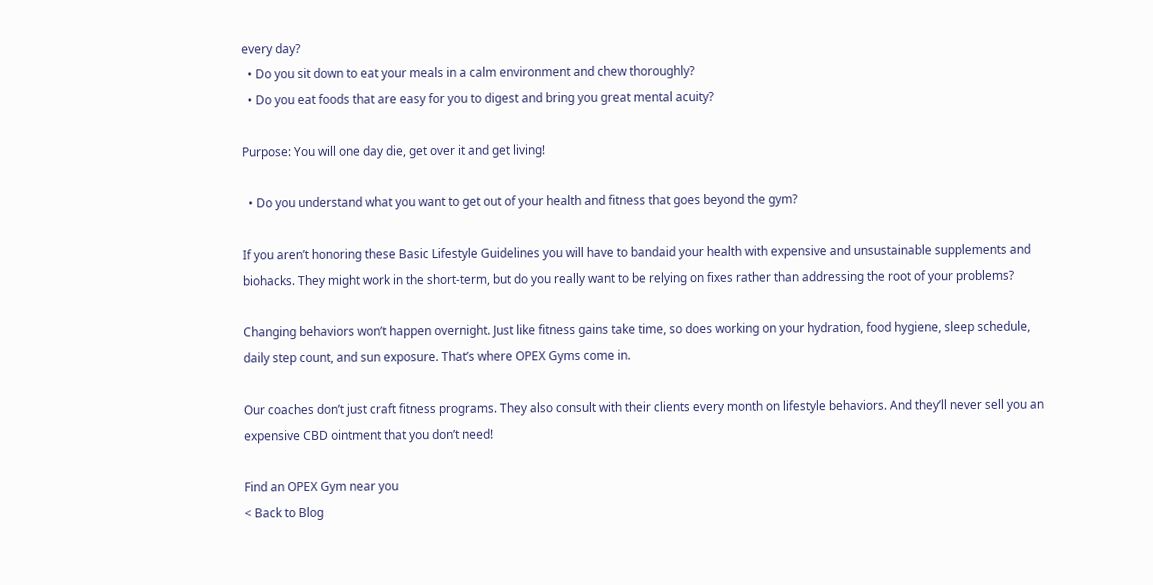every day?
  • Do you sit down to eat your meals in a calm environment and chew thoroughly?
  • Do you eat foods that are easy for you to digest and bring you great mental acuity?

Purpose: You will one day die, get over it and get living!

  • Do you understand what you want to get out of your health and fitness that goes beyond the gym?

If you aren’t honoring these Basic Lifestyle Guidelines you will have to bandaid your health with expensive and unsustainable supplements and biohacks. They might work in the short-term, but do you really want to be relying on fixes rather than addressing the root of your problems?

Changing behaviors won’t happen overnight. Just like fitness gains take time, so does working on your hydration, food hygiene, sleep schedule, daily step count, and sun exposure. That’s where OPEX Gyms come in.

Our coaches don’t just craft fitness programs. They also consult with their clients every month on lifestyle behaviors. And they’ll never sell you an expensive CBD ointment that you don’t need!

Find an OPEX Gym near you
< Back to Blog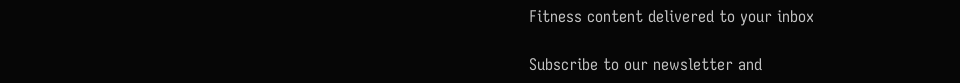Fitness content delivered to your inbox

Subscribe to our newsletter and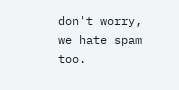don't worry, we hate spam too.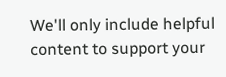We'll only include helpful content to support your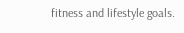fitness and lifestyle goals.